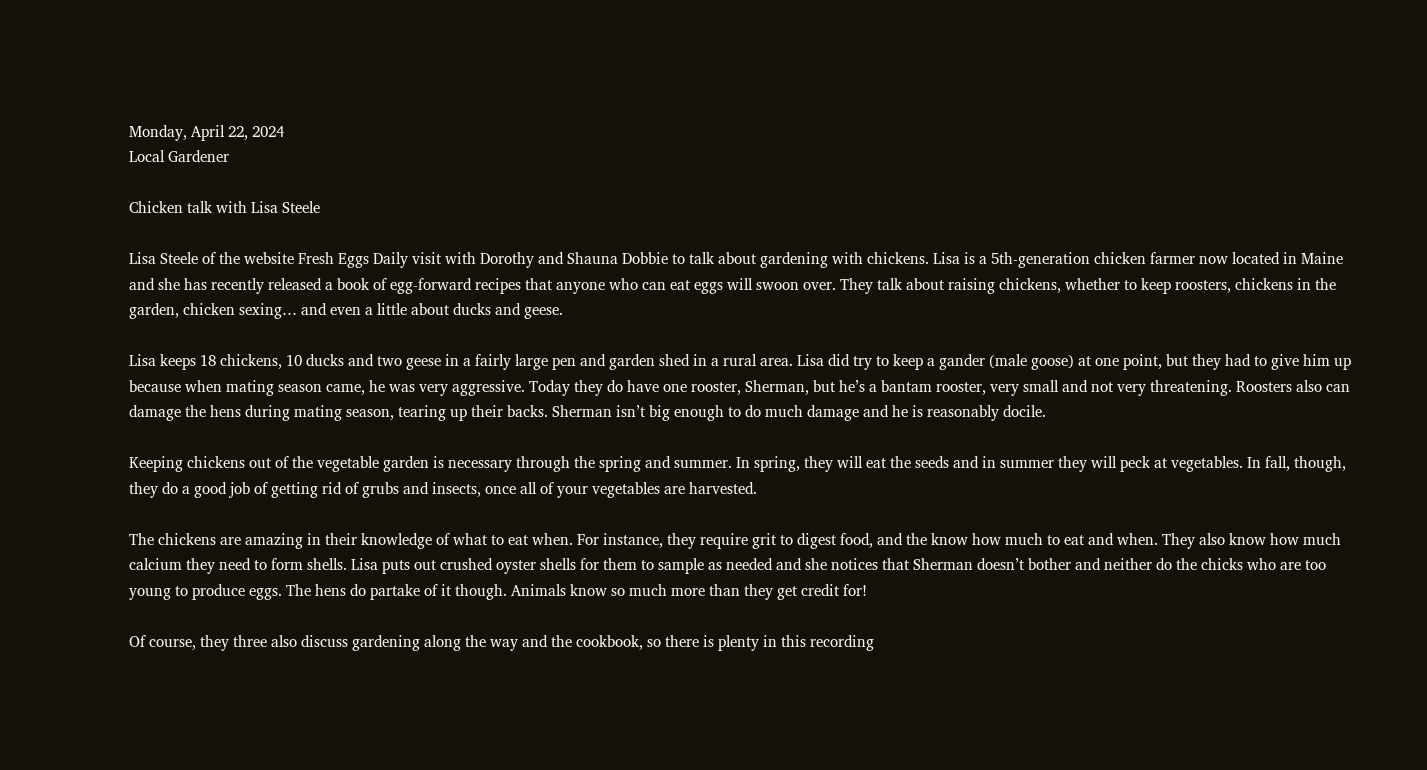Monday, April 22, 2024
Local Gardener

Chicken talk with Lisa Steele

Lisa Steele of the website Fresh Eggs Daily visit with Dorothy and Shauna Dobbie to talk about gardening with chickens. Lisa is a 5th-generation chicken farmer now located in Maine and she has recently released a book of egg-forward recipes that anyone who can eat eggs will swoon over. They talk about raising chickens, whether to keep roosters, chickens in the garden, chicken sexing… and even a little about ducks and geese.

Lisa keeps 18 chickens, 10 ducks and two geese in a fairly large pen and garden shed in a rural area. Lisa did try to keep a gander (male goose) at one point, but they had to give him up because when mating season came, he was very aggressive. Today they do have one rooster, Sherman, but he’s a bantam rooster, very small and not very threatening. Roosters also can damage the hens during mating season, tearing up their backs. Sherman isn’t big enough to do much damage and he is reasonably docile.

Keeping chickens out of the vegetable garden is necessary through the spring and summer. In spring, they will eat the seeds and in summer they will peck at vegetables. In fall, though, they do a good job of getting rid of grubs and insects, once all of your vegetables are harvested.

The chickens are amazing in their knowledge of what to eat when. For instance, they require grit to digest food, and the know how much to eat and when. They also know how much calcium they need to form shells. Lisa puts out crushed oyster shells for them to sample as needed and she notices that Sherman doesn’t bother and neither do the chicks who are too young to produce eggs. The hens do partake of it though. Animals know so much more than they get credit for!

Of course, they three also discuss gardening along the way and the cookbook, so there is plenty in this recording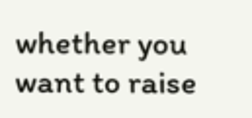whether you want to raise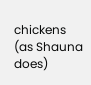chickens (as Shauna does)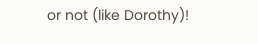or not (like Dorothy)!